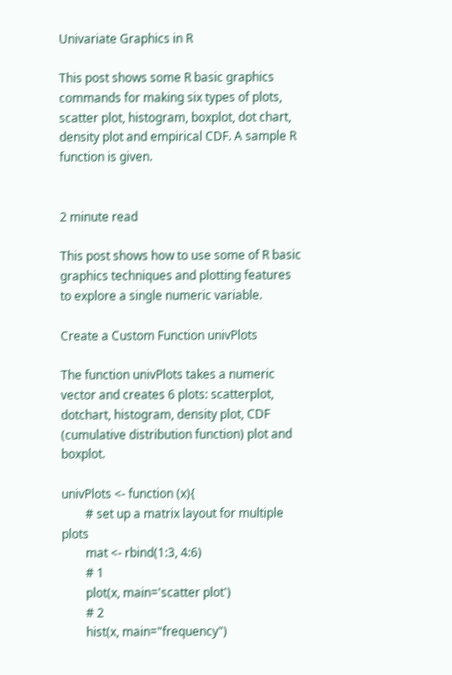Univariate Graphics in R

This post shows some R basic graphics commands for making six types of plots, scatter plot, histogram, boxplot, dot chart, density plot and empirical CDF. A sample R function is given.


2 minute read

This post shows how to use some of R basic graphics techniques and plotting features to explore a single numeric variable.

Create a Custom Function univPlots

The function univPlots takes a numeric vector and creates 6 plots: scatterplot, dotchart, histogram, density plot, CDF (cumulative distribution function) plot and boxplot.

univPlots <- function (x){
        # set up a matrix layout for multiple plots
        mat <- rbind(1:3, 4:6)
        # 1
        plot(x, main='scatter plot')
        # 2
        hist(x, main="frequency")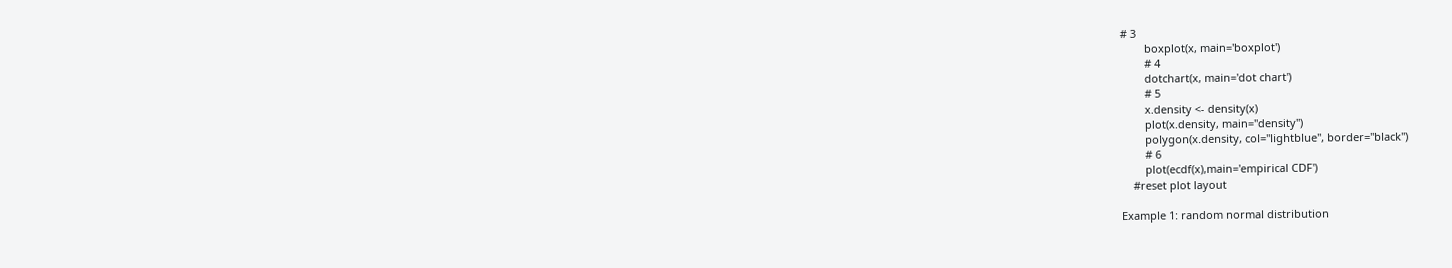# 3
        boxplot(x, main='boxplot')
        # 4
        dotchart(x, main='dot chart')
        # 5
        x.density <- density(x)
        plot(x.density, main="density")
        polygon(x.density, col="lightblue", border="black")
        # 6
        plot(ecdf(x),main='empirical CDF')
    #reset plot layout

Example 1: random normal distribution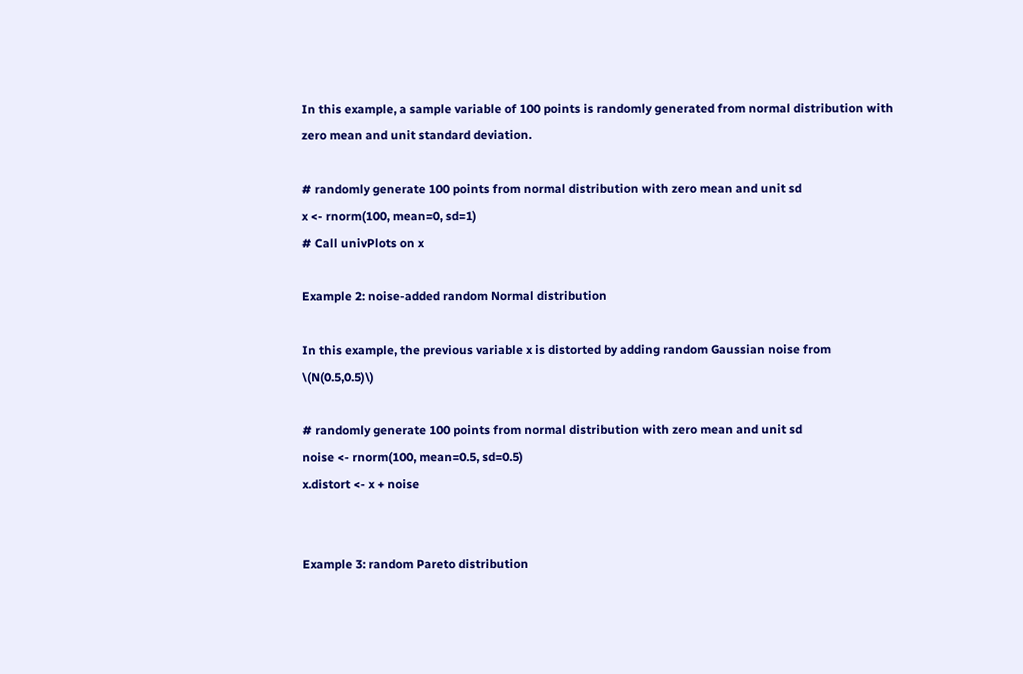In this example, a sample variable of 100 points is randomly generated from normal distribution with zero mean and unit standard deviation.

# randomly generate 100 points from normal distribution with zero mean and unit sd
x <- rnorm(100, mean=0, sd=1)
# Call univPlots on x

Example 2: noise-added random Normal distribution

In this example, the previous variable x is distorted by adding random Gaussian noise from \(N(0.5,0.5)\)

# randomly generate 100 points from normal distribution with zero mean and unit sd
noise <- rnorm(100, mean=0.5, sd=0.5)
x.distort <- x + noise


Example 3: random Pareto distribution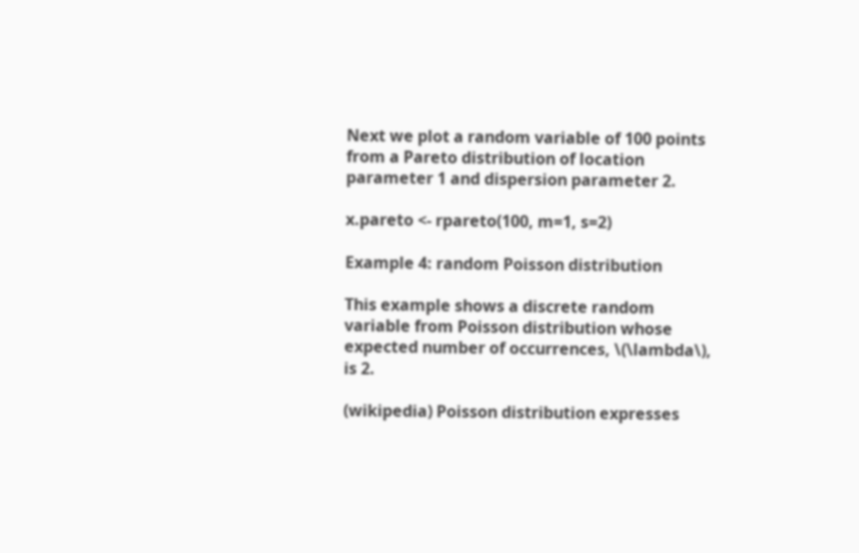Next we plot a random variable of 100 points from a Pareto distribution of location parameter 1 and dispersion parameter 2.

x.pareto <- rpareto(100, m=1, s=2)

Example 4: random Poisson distribution

This example shows a discrete random variable from Poisson distribution whose expected number of occurrences, \(\lambda\), is 2.

(wikipedia) Poisson distribution expresses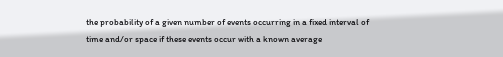the probability of a given number of events occurring in a fixed interval of time and/or space if these events occur with a known average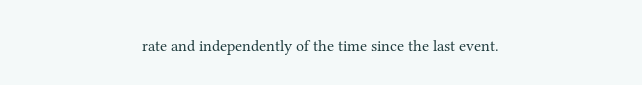rate and independently of the time since the last event.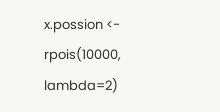x.possion <- rpois(10000, lambda=2)